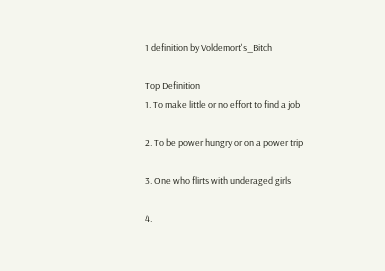1 definition by Voldemort's_Bitch

Top Definition
1. To make little or no effort to find a job

2. To be power hungry or on a power trip

3. One who flirts with underaged girls

4.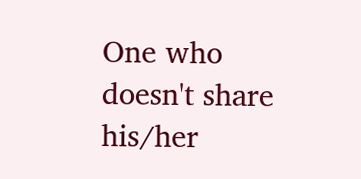One who doesn't share his/her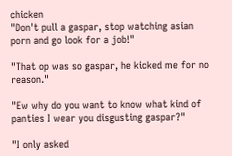chicken
"Don't pull a gaspar, stop watching asian porn and go look for a job!"

"That op was so gaspar, he kicked me for no reason."

"Ew why do you want to know what kind of panties I wear you disgusting gaspar?"

"I only asked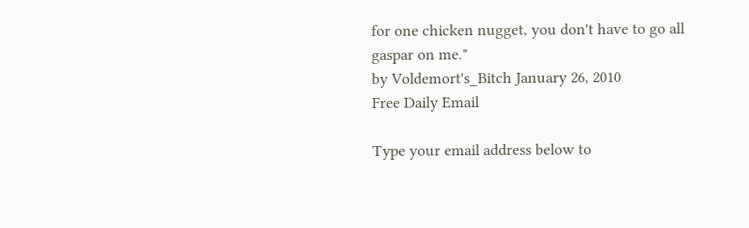for one chicken nugget, you don't have to go all gaspar on me."
by Voldemort's_Bitch January 26, 2010
Free Daily Email

Type your email address below to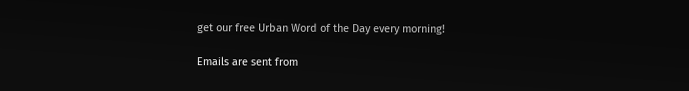get our free Urban Word of the Day every morning!

Emails are sent from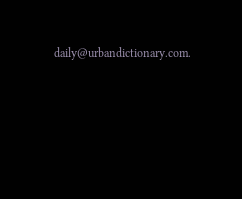daily@urbandictionary.com.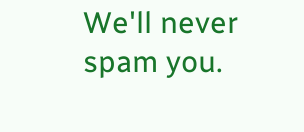We'll never spam you.